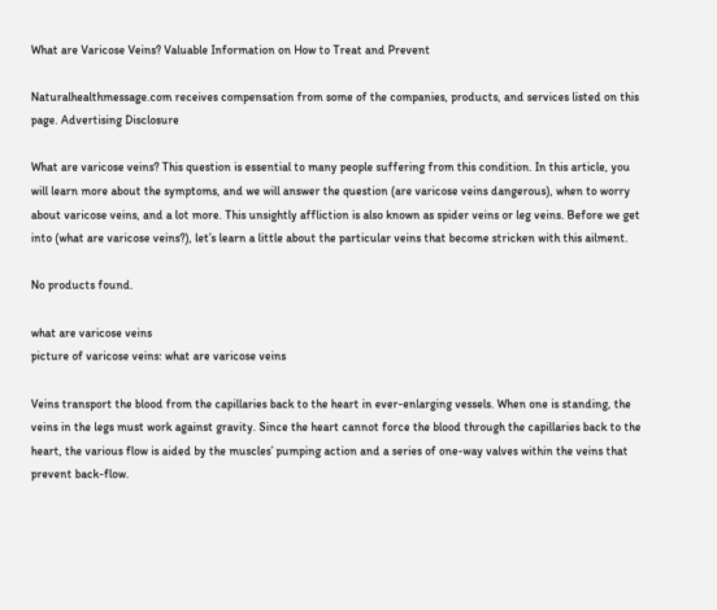What are Varicose Veins? Valuable Information on How to Treat and Prevent

Naturalhealthmessage.com receives compensation from some of the companies, products, and services listed on this page. Advertising Disclosure

What are varicose veins? This question is essential to many people suffering from this condition. In this article, you will learn more about the symptoms, and we will answer the question (are varicose veins dangerous), when to worry about varicose veins, and a lot more. This unsightly affliction is also known as spider veins or leg veins. Before we get into (what are varicose veins?), let’s learn a little about the particular veins that become stricken with this ailment.

No products found.

what are varicose veins
picture of varicose veins: what are varicose veins

Veins transport the blood from the capillaries back to the heart in ever-enlarging vessels. When one is standing, the veins in the legs must work against gravity. Since the heart cannot force the blood through the capillaries back to the heart, the various flow is aided by the muscles’ pumping action and a series of one-way valves within the veins that prevent back-flow.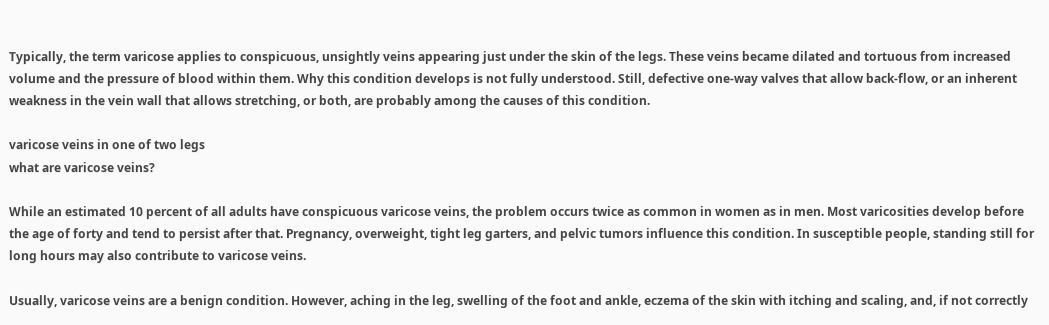Typically, the term varicose applies to conspicuous, unsightly veins appearing just under the skin of the legs. These veins became dilated and tortuous from increased volume and the pressure of blood within them. Why this condition develops is not fully understood. Still, defective one-way valves that allow back-flow, or an inherent weakness in the vein wall that allows stretching, or both, are probably among the causes of this condition.

varicose veins in one of two legs
what are varicose veins?

While an estimated 10 percent of all adults have conspicuous varicose veins, the problem occurs twice as common in women as in men. Most varicosities develop before the age of forty and tend to persist after that. Pregnancy, overweight, tight leg garters, and pelvic tumors influence this condition. In susceptible people, standing still for long hours may also contribute to varicose veins.

Usually, varicose veins are a benign condition. However, aching in the leg, swelling of the foot and ankle, eczema of the skin with itching and scaling, and, if not correctly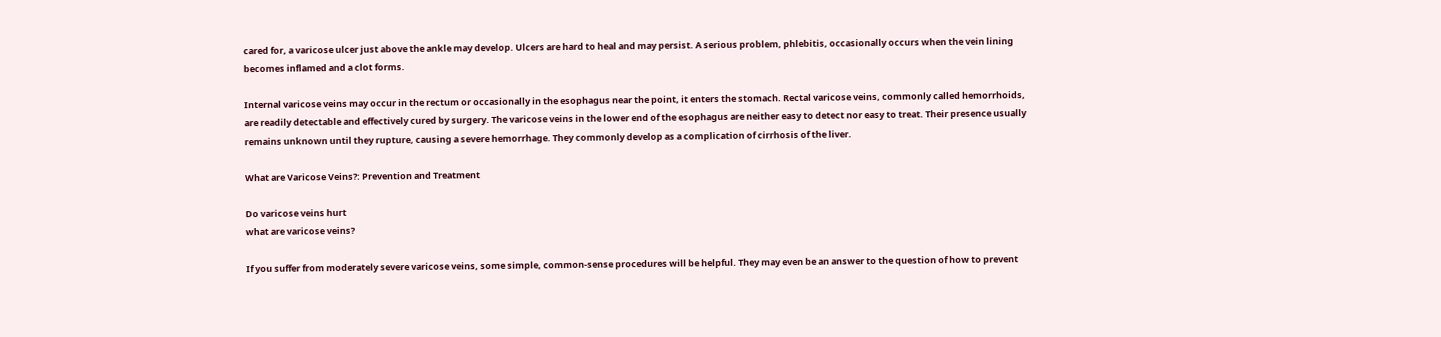cared for, a varicose ulcer just above the ankle may develop. Ulcers are hard to heal and may persist. A serious problem, phlebitis, occasionally occurs when the vein lining becomes inflamed and a clot forms.

Internal varicose veins may occur in the rectum or occasionally in the esophagus near the point, it enters the stomach. Rectal varicose veins, commonly called hemorrhoids, are readily detectable and effectively cured by surgery. The varicose veins in the lower end of the esophagus are neither easy to detect nor easy to treat. Their presence usually remains unknown until they rupture, causing a severe hemorrhage. They commonly develop as a complication of cirrhosis of the liver.

What are Varicose Veins?: Prevention and Treatment

Do varicose veins hurt
what are varicose veins?

If you suffer from moderately severe varicose veins, some simple, common-sense procedures will be helpful. They may even be an answer to the question of how to prevent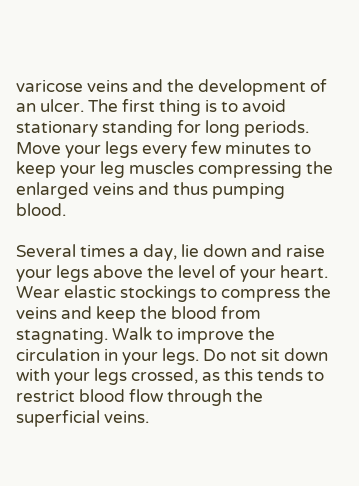varicose veins and the development of an ulcer. The first thing is to avoid stationary standing for long periods. Move your legs every few minutes to keep your leg muscles compressing the enlarged veins and thus pumping blood.

Several times a day, lie down and raise your legs above the level of your heart. Wear elastic stockings to compress the veins and keep the blood from stagnating. Walk to improve the circulation in your legs. Do not sit down with your legs crossed, as this tends to restrict blood flow through the superficial veins.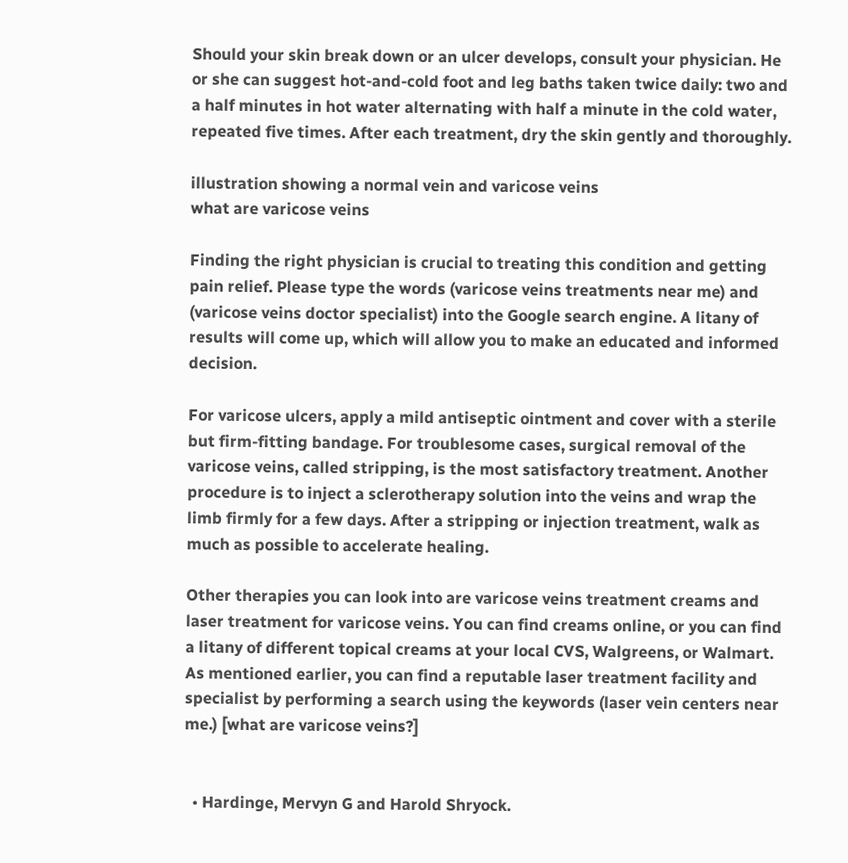Should your skin break down or an ulcer develops, consult your physician. He or she can suggest hot-and-cold foot and leg baths taken twice daily: two and a half minutes in hot water alternating with half a minute in the cold water, repeated five times. After each treatment, dry the skin gently and thoroughly.

illustration showing a normal vein and varicose veins
what are varicose veins

Finding the right physician is crucial to treating this condition and getting pain relief. Please type the words (varicose veins treatments near me) and (varicose veins doctor specialist) into the Google search engine. A litany of results will come up, which will allow you to make an educated and informed decision.

For varicose ulcers, apply a mild antiseptic ointment and cover with a sterile but firm-fitting bandage. For troublesome cases, surgical removal of the varicose veins, called stripping, is the most satisfactory treatment. Another procedure is to inject a sclerotherapy solution into the veins and wrap the limb firmly for a few days. After a stripping or injection treatment, walk as much as possible to accelerate healing.

Other therapies you can look into are varicose veins treatment creams and laser treatment for varicose veins. You can find creams online, or you can find a litany of different topical creams at your local CVS, Walgreens, or Walmart. As mentioned earlier, you can find a reputable laser treatment facility and specialist by performing a search using the keywords (laser vein centers near me.) [what are varicose veins?]


  • Hardinge, Mervyn G and Harold Shryock.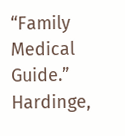“Family Medical Guide.” Hardinge,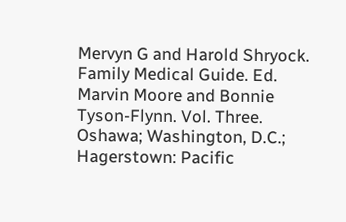Mervyn G and Harold Shryock. Family Medical Guide. Ed. Marvin Moore and Bonnie Tyson-Flynn. Vol. Three. Oshawa; Washington, D.C.; Hagerstown: Pacific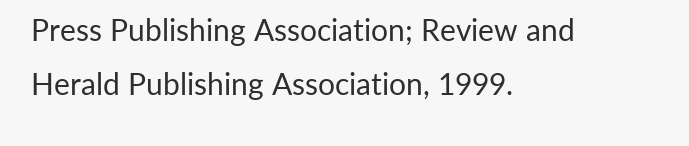Press Publishing Association; Review and Herald Publishing Association, 1999.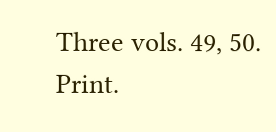Three vols. 49, 50. Print.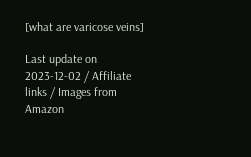[what are varicose veins]

Last update on 2023-12-02 / Affiliate links / Images from Amazon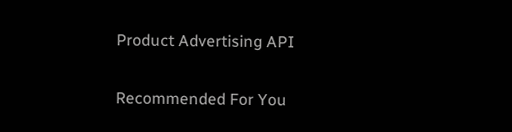Product Advertising API

Recommended For You